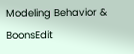Modeling Behavior & BoonsEdit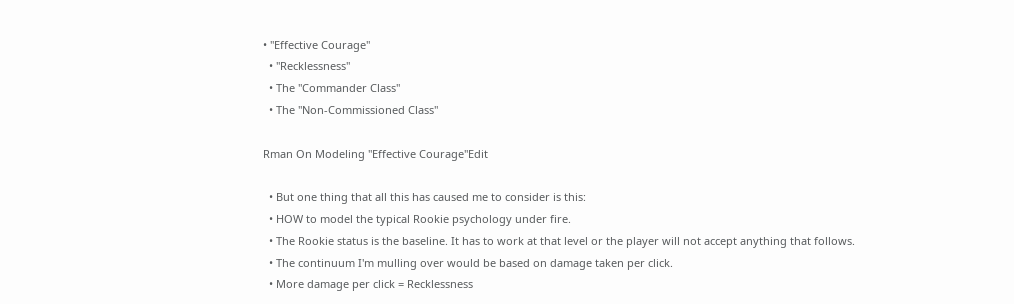• "Effective Courage"
  • "Recklessness"
  • The "Commander Class"
  • The "Non-Commissioned Class"

Rman On Modeling "Effective Courage"Edit

  • But one thing that all this has caused me to consider is this:
  • HOW to model the typical Rookie psychology under fire.
  • The Rookie status is the baseline. It has to work at that level or the player will not accept anything that follows.
  • The continuum I'm mulling over would be based on damage taken per click.
  • More damage per click = Recklessness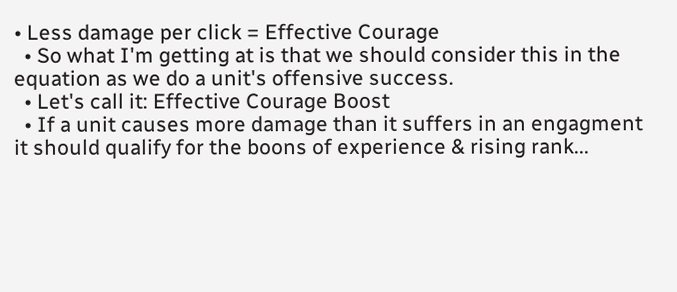• Less damage per click = Effective Courage
  • So what I'm getting at is that we should consider this in the equation as we do a unit's offensive success.
  • Let's call it: Effective Courage Boost
  • If a unit causes more damage than it suffers in an engagment it should qualify for the boons of experience & rising rank...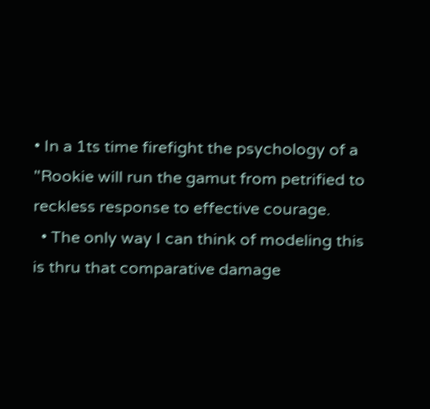• In a 1ts time firefight the psychology of a "Rookie will run the gamut from petrified to reckless response to effective courage.
  • The only way I can think of modeling this is thru that comparative damage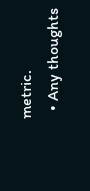metric.
  • Any thoughts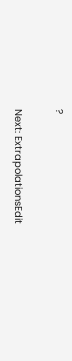?

Next: ExtrapolationsEdit